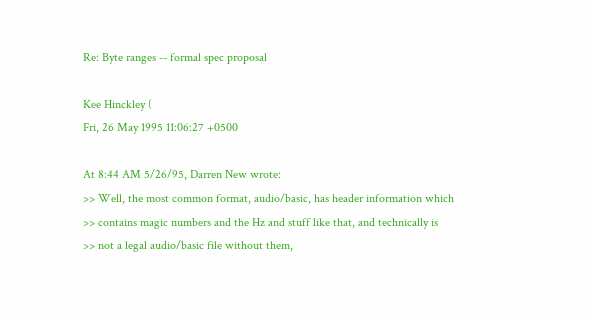Re: Byte ranges -- formal spec proposal

Kee Hinckley (
Fri, 26 May 1995 11:06:27 +0500

At 8:44 AM 5/26/95, Darren New wrote:
>> Well, the most common format, audio/basic, has header information which
>> contains magic numbers and the Hz and stuff like that, and technically is
>> not a legal audio/basic file without them,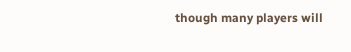though many players will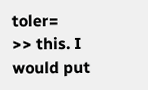toler=
>> this. I would put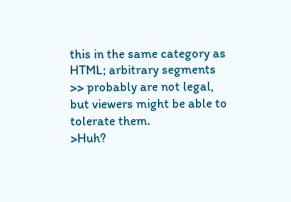this in the same category as HTML; arbitrary segments
>> probably are not legal, but viewers might be able to tolerate them.
>Huh?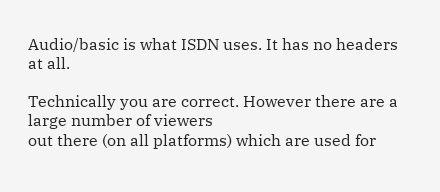Audio/basic is what ISDN uses. It has no headers at all.

Technically you are correct. However there are a large number of viewers
out there (on all platforms) which are used for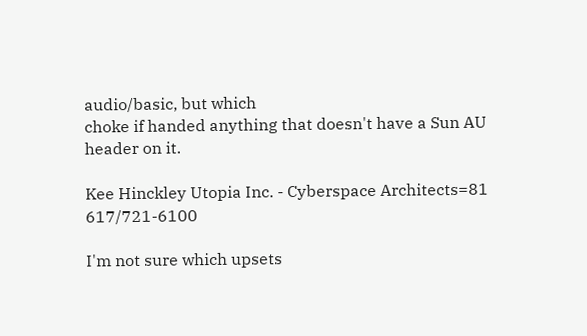audio/basic, but which
choke if handed anything that doesn't have a Sun AU header on it.

Kee Hinckley Utopia Inc. - Cyberspace Architects=81 617/721-6100

I'm not sure which upsets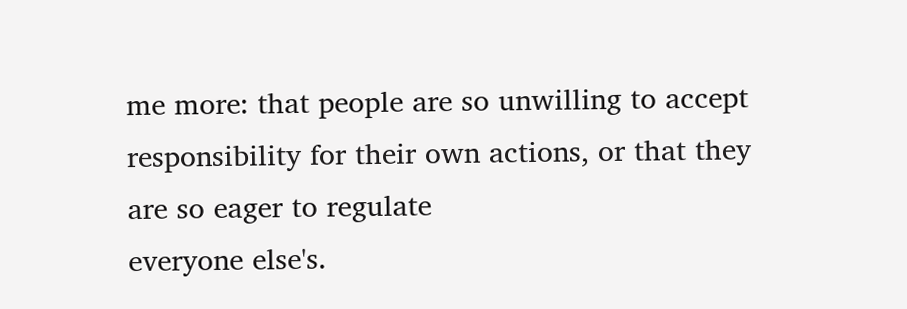me more: that people are so unwilling to accept
responsibility for their own actions, or that they are so eager to regulate
everyone else's.